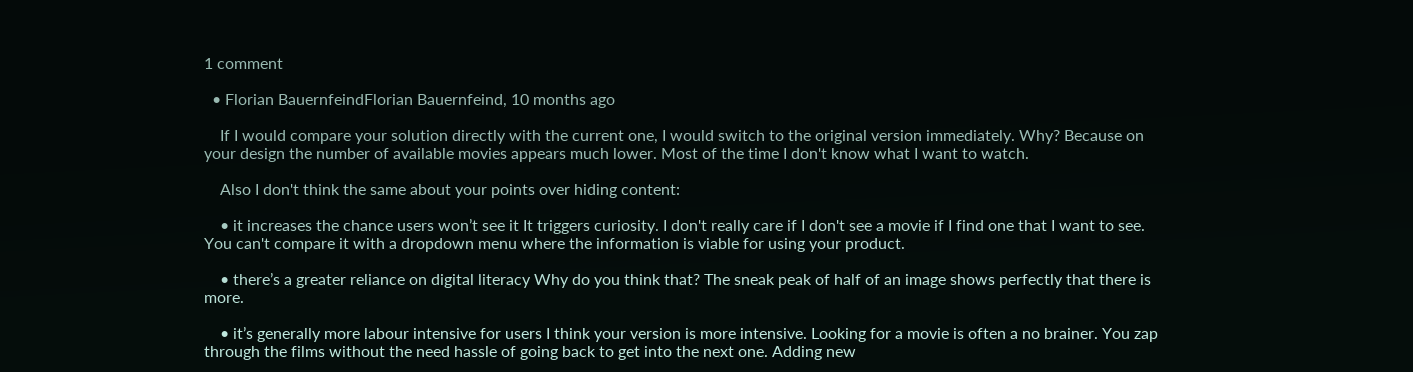1 comment

  • Florian BauernfeindFlorian Bauernfeind, 10 months ago

    If I would compare your solution directly with the current one, I would switch to the original version immediately. Why? Because on your design the number of available movies appears much lower. Most of the time I don't know what I want to watch.

    Also I don't think the same about your points over hiding content:

    • it increases the chance users won’t see it It triggers curiosity. I don't really care if I don't see a movie if I find one that I want to see. You can't compare it with a dropdown menu where the information is viable for using your product.

    • there’s a greater reliance on digital literacy Why do you think that? The sneak peak of half of an image shows perfectly that there is more.

    • it’s generally more labour intensive for users I think your version is more intensive. Looking for a movie is often a no brainer. You zap through the films without the need hassle of going back to get into the next one. Adding new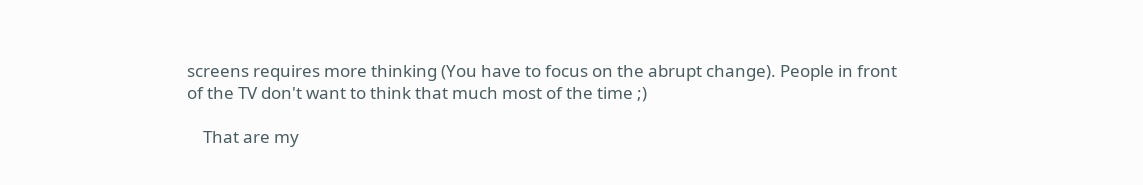screens requires more thinking (You have to focus on the abrupt change). People in front of the TV don't want to think that much most of the time ;)

    That are my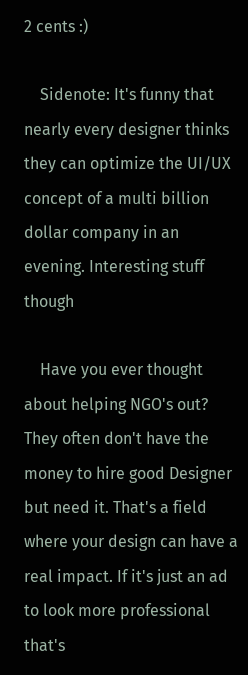2 cents :)

    Sidenote: It's funny that nearly every designer thinks they can optimize the UI/UX concept of a multi billion dollar company in an evening. Interesting stuff though

    Have you ever thought about helping NGO's out? They often don't have the money to hire good Designer but need it. That's a field where your design can have a real impact. If it's just an ad to look more professional that's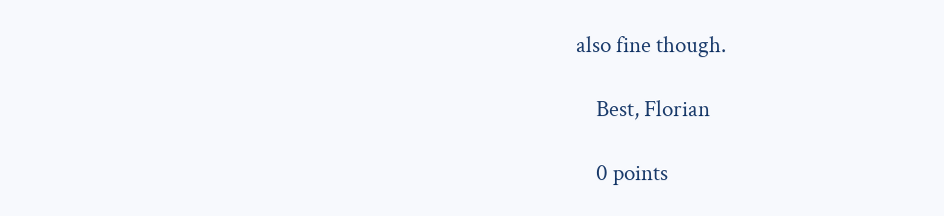also fine though.

    Best, Florian

    0 points